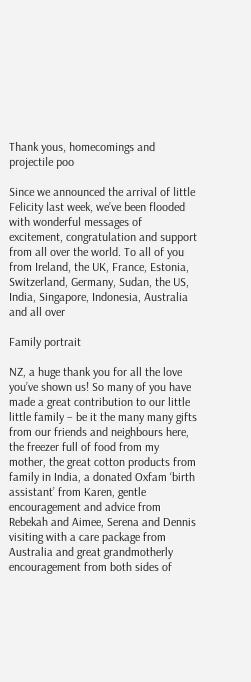Thank yous, homecomings and projectile poo

Since we announced the arrival of little Felicity last week, we’ve been flooded with wonderful messages of excitement, congratulation and support from all over the world. To all of you from Ireland, the UK, France, Estonia, Switzerland, Germany, Sudan, the US, India, Singapore, Indonesia, Australia and all over

Family portrait

NZ, a huge thank you for all the love you’ve shown us! So many of you have made a great contribution to our little little family – be it the many many gifts from our friends and neighbours here, the freezer full of food from my mother, the great cotton products from family in India, a donated Oxfam ‘birth assistant’ from Karen, gentle encouragement and advice from Rebekah and Aimee, Serena and Dennis visiting with a care package from Australia and great grandmotherly encouragement from both sides of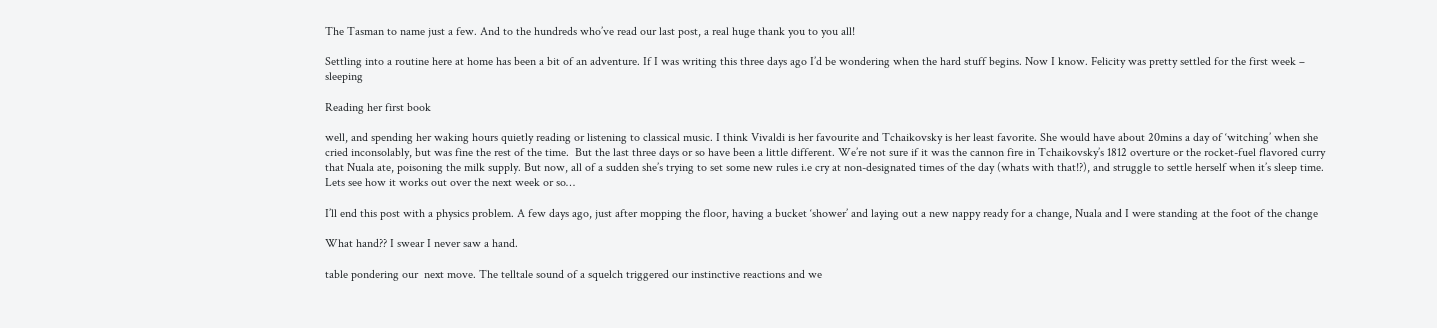The Tasman to name just a few. And to the hundreds who’ve read our last post, a real huge thank you to you all!

Settling into a routine here at home has been a bit of an adventure. If I was writing this three days ago I’d be wondering when the hard stuff begins. Now I know. Felicity was pretty settled for the first week – sleeping

Reading her first book

well, and spending her waking hours quietly reading or listening to classical music. I think Vivaldi is her favourite and Tchaikovsky is her least favorite. She would have about 20mins a day of ‘witching’ when she cried inconsolably, but was fine the rest of the time.  But the last three days or so have been a little different. We’re not sure if it was the cannon fire in Tchaikovsky’s 1812 overture or the rocket-fuel flavored curry that Nuala ate, poisoning the milk supply. But now, all of a sudden she’s trying to set some new rules i.e cry at non-designated times of the day (whats with that!?), and struggle to settle herself when it’s sleep time. Lets see how it works out over the next week or so…

I’ll end this post with a physics problem. A few days ago, just after mopping the floor, having a bucket ‘shower’ and laying out a new nappy ready for a change, Nuala and I were standing at the foot of the change

What hand?? I swear I never saw a hand.

table pondering our  next move. The telltale sound of a squelch triggered our instinctive reactions and we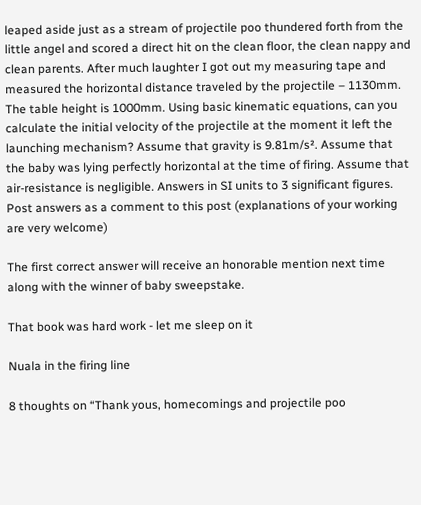leaped aside just as a stream of projectile poo thundered forth from the little angel and scored a direct hit on the clean floor, the clean nappy and clean parents. After much laughter I got out my measuring tape and measured the horizontal distance traveled by the projectile – 1130mm.  The table height is 1000mm. Using basic kinematic equations, can you calculate the initial velocity of the projectile at the moment it left the launching mechanism? Assume that gravity is 9.81m/s². Assume that the baby was lying perfectly horizontal at the time of firing. Assume that air-resistance is negligible. Answers in SI units to 3 significant figures. Post answers as a comment to this post (explanations of your working are very welcome)

The first correct answer will receive an honorable mention next time along with the winner of baby sweepstake.

That book was hard work - let me sleep on it

Nuala in the firing line

8 thoughts on “Thank yous, homecomings and projectile poo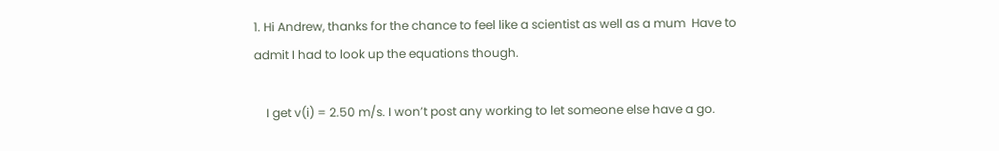1. Hi Andrew, thanks for the chance to feel like a scientist as well as a mum  Have to admit I had to look up the equations though.

    I get v(i) = 2.50 m/s. I won’t post any working to let someone else have a go.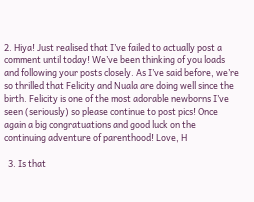2. Hiya! Just realised that I’ve failed to actually post a comment until today! We’ve been thinking of you loads and following your posts closely. As I’ve said before, we’re so thrilled that Felicity and Nuala are doing well since the birth. Felicity is one of the most adorable newborns I’ve seen (seriously) so please continue to post pics! Once again a big congratuations and good luck on the continuing adventure of parenthood! Love, H

  3. Is that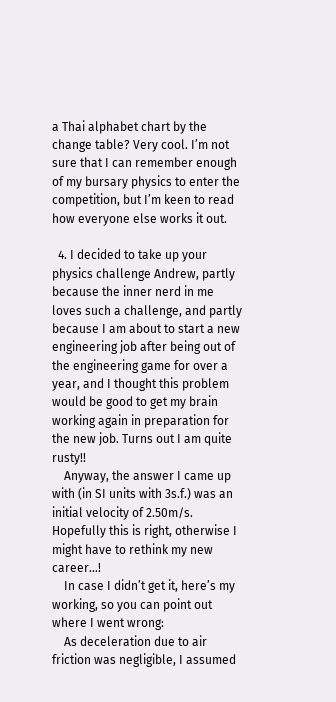a Thai alphabet chart by the change table? Very cool. I’m not sure that I can remember enough of my bursary physics to enter the competition, but I’m keen to read how everyone else works it out.

  4. I decided to take up your physics challenge Andrew, partly because the inner nerd in me loves such a challenge, and partly because I am about to start a new engineering job after being out of the engineering game for over a year, and I thought this problem would be good to get my brain working again in preparation for the new job. Turns out I am quite rusty!!
    Anyway, the answer I came up with (in SI units with 3s.f.) was an initial velocity of 2.50m/s. Hopefully this is right, otherwise I might have to rethink my new career…!
    In case I didn’t get it, here’s my working, so you can point out where I went wrong:
    As deceleration due to air friction was negligible, I assumed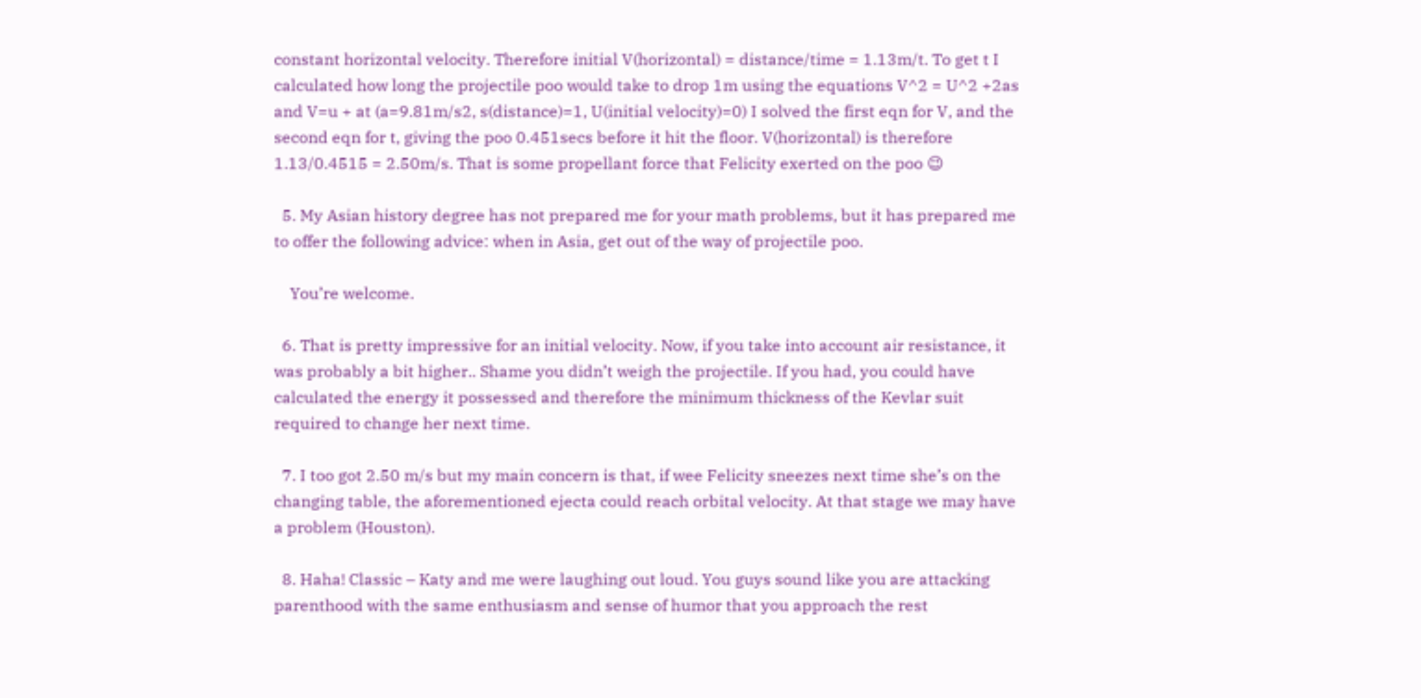constant horizontal velocity. Therefore initial V(horizontal) = distance/time = 1.13m/t. To get t I calculated how long the projectile poo would take to drop 1m using the equations V^2 = U^2 +2as and V=u + at (a=9.81m/s2, s(distance)=1, U(initial velocity)=0) I solved the first eqn for V, and the second eqn for t, giving the poo 0.451secs before it hit the floor. V(horizontal) is therefore 1.13/0.4515 = 2.50m/s. That is some propellant force that Felicity exerted on the poo 😉

  5. My Asian history degree has not prepared me for your math problems, but it has prepared me to offer the following advice: when in Asia, get out of the way of projectile poo.

    You’re welcome.

  6. That is pretty impressive for an initial velocity. Now, if you take into account air resistance, it was probably a bit higher.. Shame you didn’t weigh the projectile. If you had, you could have calculated the energy it possessed and therefore the minimum thickness of the Kevlar suit required to change her next time.

  7. I too got 2.50 m/s but my main concern is that, if wee Felicity sneezes next time she’s on the changing table, the aforementioned ejecta could reach orbital velocity. At that stage we may have a problem (Houston).

  8. Haha! Classic – Katy and me were laughing out loud. You guys sound like you are attacking parenthood with the same enthusiasm and sense of humor that you approach the rest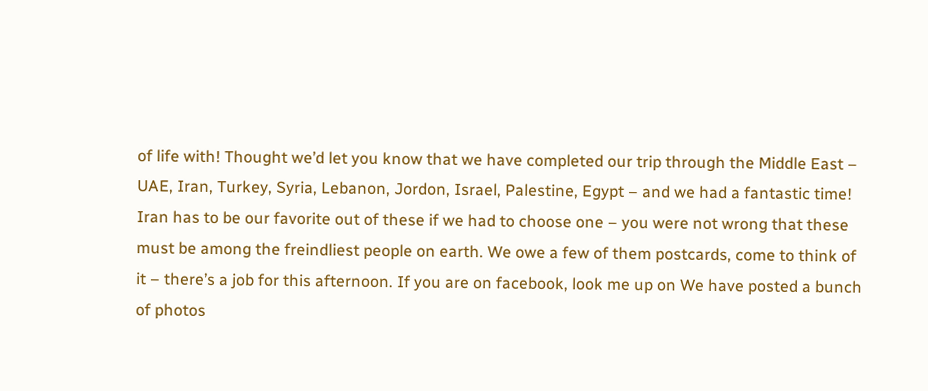of life with! Thought we’d let you know that we have completed our trip through the Middle East – UAE, Iran, Turkey, Syria, Lebanon, Jordon, Israel, Palestine, Egypt – and we had a fantastic time! Iran has to be our favorite out of these if we had to choose one – you were not wrong that these must be among the freindliest people on earth. We owe a few of them postcards, come to think of it – there’s a job for this afternoon. If you are on facebook, look me up on We have posted a bunch of photos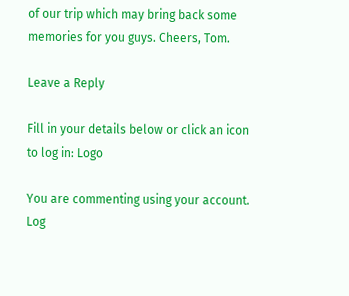of our trip which may bring back some memories for you guys. Cheers, Tom.

Leave a Reply

Fill in your details below or click an icon to log in: Logo

You are commenting using your account. Log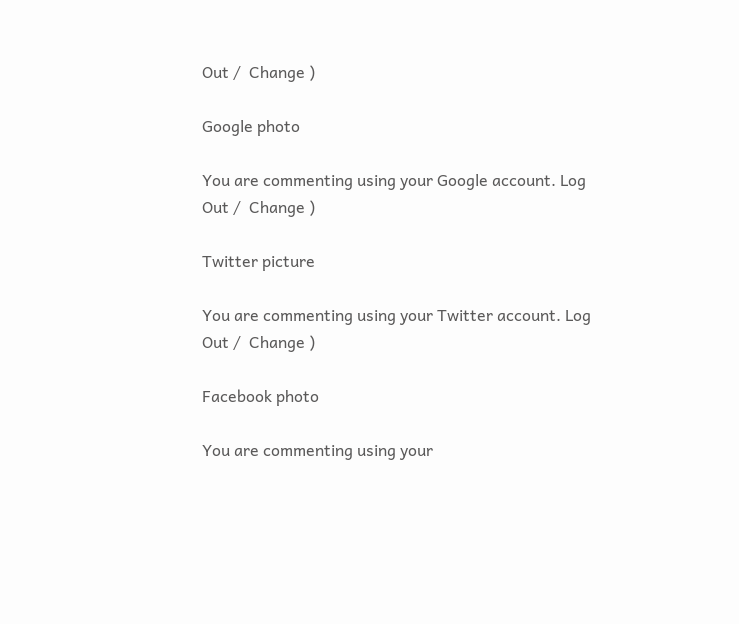Out /  Change )

Google photo

You are commenting using your Google account. Log Out /  Change )

Twitter picture

You are commenting using your Twitter account. Log Out /  Change )

Facebook photo

You are commenting using your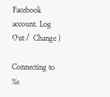Facebook account. Log Out /  Change )

Connecting to %s